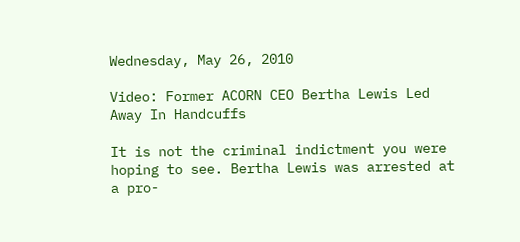Wednesday, May 26, 2010

Video: Former ACORN CEO Bertha Lewis Led Away In Handcuffs

It is not the criminal indictment you were hoping to see. Bertha Lewis was arrested at a pro-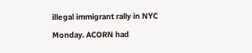illegal immigrant rally in NYC Monday. ACORN had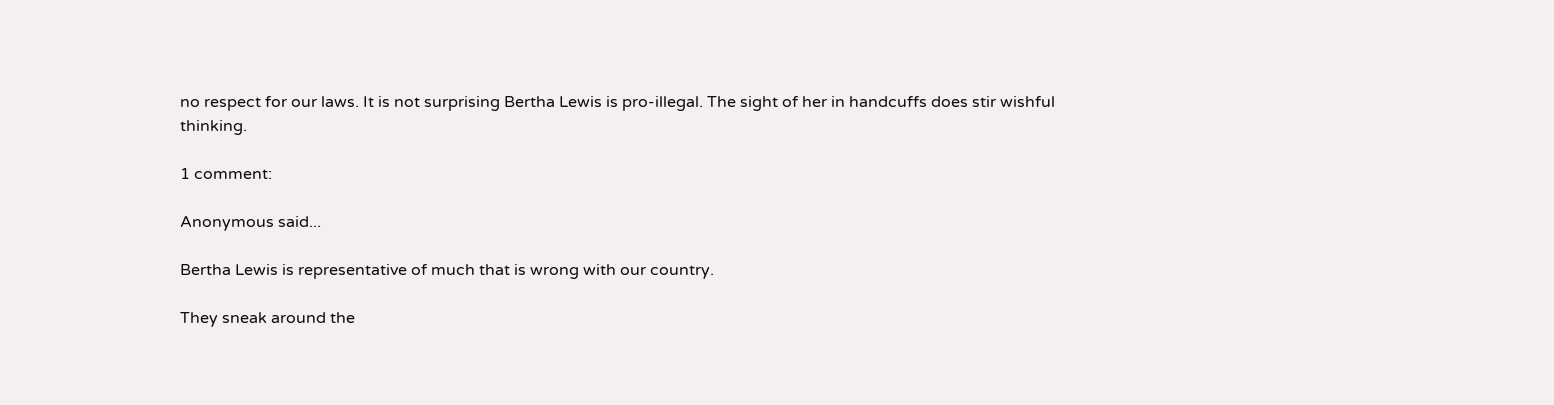no respect for our laws. It is not surprising Bertha Lewis is pro-illegal. The sight of her in handcuffs does stir wishful thinking.

1 comment:

Anonymous said...

Bertha Lewis is representative of much that is wrong with our country.

They sneak around the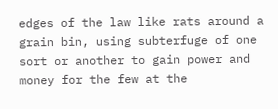edges of the law like rats around a grain bin, using subterfuge of one sort or another to gain power and money for the few at the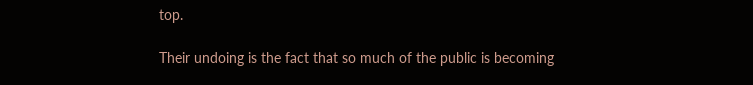top.

Their undoing is the fact that so much of the public is becoming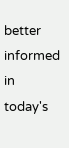better informed in today's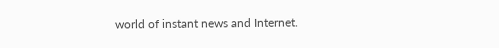world of instant news and Internet.